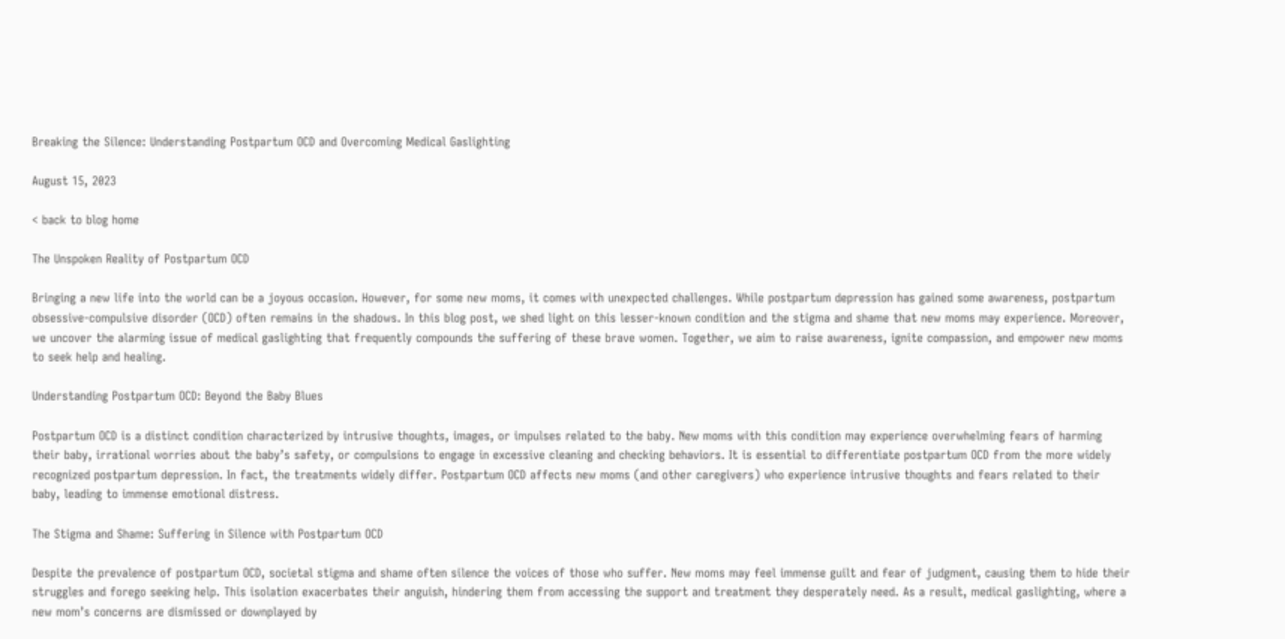Breaking the Silence: Understanding Postpartum OCD and Overcoming Medical Gaslighting

August 15, 2023

< back to blog home

The Unspoken Reality of Postpartum OCD

Bringing a new life into the world can be a joyous occasion. However, for some new moms, it comes with unexpected challenges. While postpartum depression has gained some awareness, postpartum obsessive-compulsive disorder (OCD) often remains in the shadows. In this blog post, we shed light on this lesser-known condition and the stigma and shame that new moms may experience. Moreover, we uncover the alarming issue of medical gaslighting that frequently compounds the suffering of these brave women. Together, we aim to raise awareness, ignite compassion, and empower new moms to seek help and healing.

Understanding Postpartum OCD: Beyond the Baby Blues

Postpartum OCD is a distinct condition characterized by intrusive thoughts, images, or impulses related to the baby. New moms with this condition may experience overwhelming fears of harming their baby, irrational worries about the baby’s safety, or compulsions to engage in excessive cleaning and checking behaviors. It is essential to differentiate postpartum OCD from the more widely recognized postpartum depression. In fact, the treatments widely differ. Postpartum OCD affects new moms (and other caregivers) who experience intrusive thoughts and fears related to their baby, leading to immense emotional distress.

The Stigma and Shame: Suffering in Silence with Postpartum OCD

Despite the prevalence of postpartum OCD, societal stigma and shame often silence the voices of those who suffer. New moms may feel immense guilt and fear of judgment, causing them to hide their struggles and forego seeking help. This isolation exacerbates their anguish, hindering them from accessing the support and treatment they desperately need. As a result, medical gaslighting, where a new mom’s concerns are dismissed or downplayed by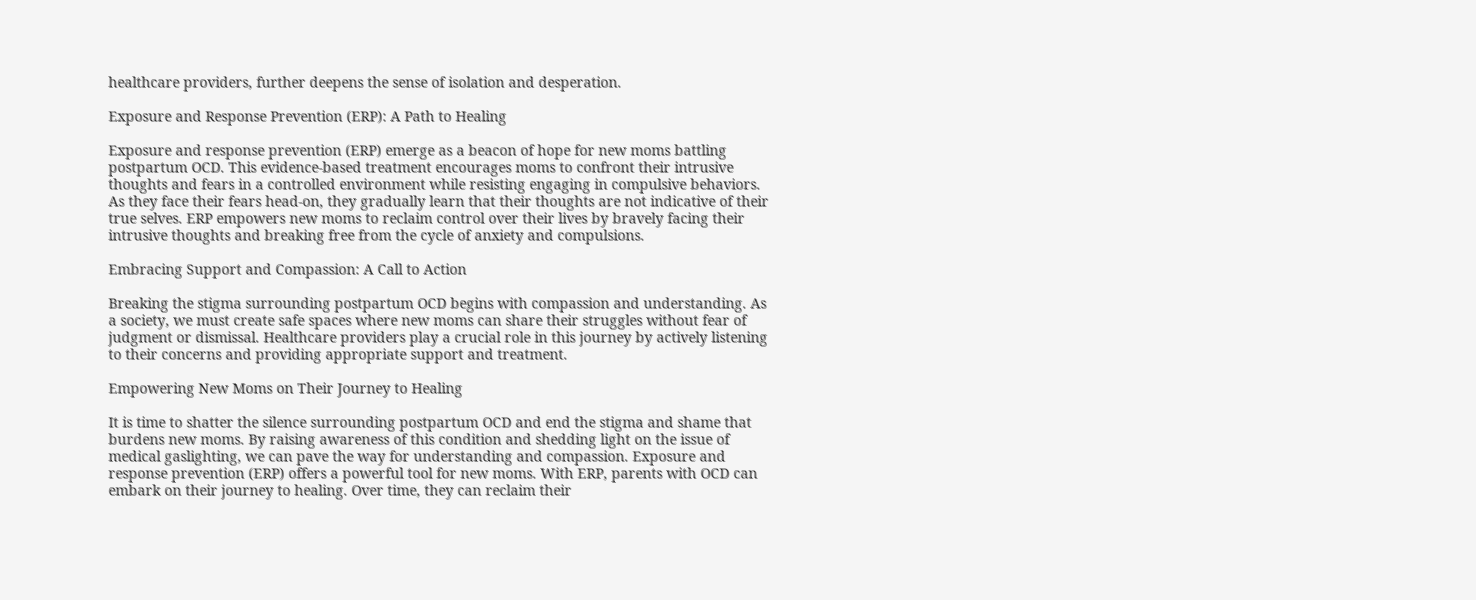healthcare providers, further deepens the sense of isolation and desperation.

Exposure and Response Prevention (ERP): A Path to Healing

Exposure and response prevention (ERP) emerge as a beacon of hope for new moms battling postpartum OCD. This evidence-based treatment encourages moms to confront their intrusive thoughts and fears in a controlled environment while resisting engaging in compulsive behaviors. As they face their fears head-on, they gradually learn that their thoughts are not indicative of their true selves. ERP empowers new moms to reclaim control over their lives by bravely facing their intrusive thoughts and breaking free from the cycle of anxiety and compulsions.

Embracing Support and Compassion: A Call to Action

Breaking the stigma surrounding postpartum OCD begins with compassion and understanding. As a society, we must create safe spaces where new moms can share their struggles without fear of judgment or dismissal. Healthcare providers play a crucial role in this journey by actively listening to their concerns and providing appropriate support and treatment.

Empowering New Moms on Their Journey to Healing

It is time to shatter the silence surrounding postpartum OCD and end the stigma and shame that burdens new moms. By raising awareness of this condition and shedding light on the issue of medical gaslighting, we can pave the way for understanding and compassion. Exposure and response prevention (ERP) offers a powerful tool for new moms. With ERP, parents with OCD can embark on their journey to healing. Over time, they can reclaim their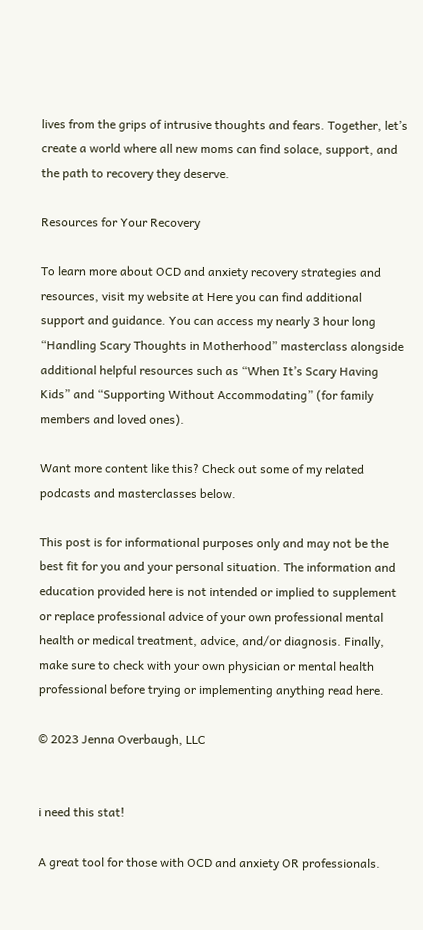lives from the grips of intrusive thoughts and fears. Together, let’s create a world where all new moms can find solace, support, and the path to recovery they deserve.

Resources for Your Recovery

To learn more about OCD and anxiety recovery strategies and resources, visit my website at Here you can find additional support and guidance. You can access my nearly 3 hour long “Handling Scary Thoughts in Motherhood” masterclass alongside additional helpful resources such as “When It’s Scary Having Kids” and “Supporting Without Accommodating” (for family members and loved ones).

Want more content like this? Check out some of my related podcasts and masterclasses below.

This post is for informational purposes only and may not be the best fit for you and your personal situation. The information and education provided here is not intended or implied to supplement or replace professional advice of your own professional mental health or medical treatment, advice, and/or diagnosis. Finally, make sure to check with your own physician or mental health professional before trying or implementing anything read here.

© 2023 Jenna Overbaugh, LLC


i need this stat!

A great tool for those with OCD and anxiety OR professionals.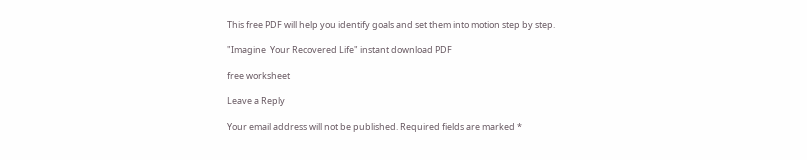This free PDF will help you identify goals and set them into motion step by step.

"Imagine  Your Recovered Life" instant download PDF

free worksheet

Leave a Reply

Your email address will not be published. Required fields are marked *